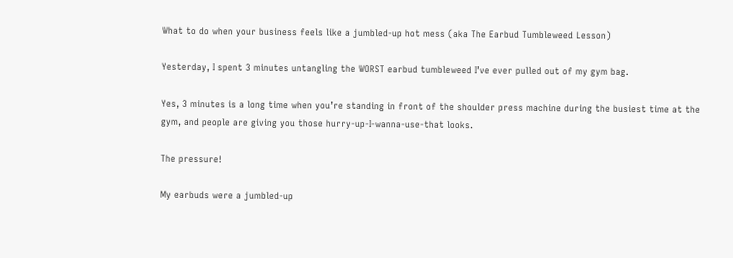What to do when your business feels like a jumbled-up hot mess (aka The Earbud Tumbleweed Lesson)

Yesterday, I spent 3 minutes untangling the WORST earbud tumbleweed I’ve ever pulled out of my gym bag.

Yes, 3 minutes is a long time when you’re standing in front of the shoulder press machine during the busiest time at the gym, and people are giving you those hurry-up-I-wanna-use-that looks.

The pressure!

My earbuds were a jumbled-up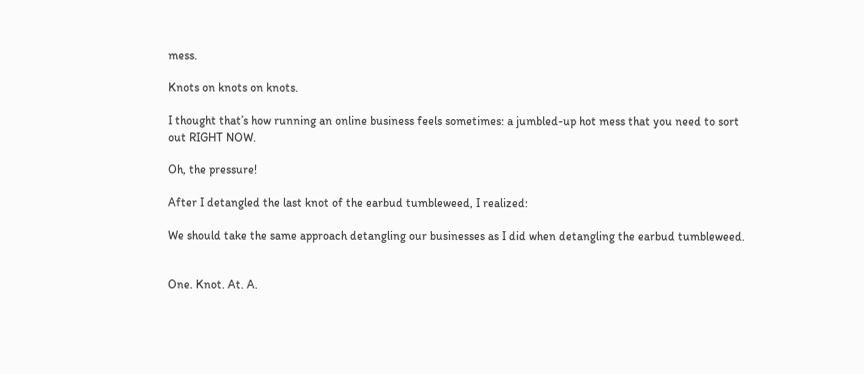mess.

Knots on knots on knots.

I thought that’s how running an online business feels sometimes: a jumbled-up hot mess that you need to sort out RIGHT NOW.

Oh, the pressure!

After I detangled the last knot of the earbud tumbleweed, I realized:

We should take the same approach detangling our businesses as I did when detangling the earbud tumbleweed.


One. Knot. At. A.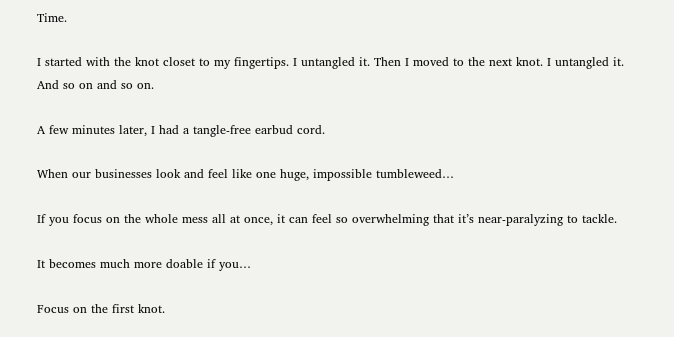Time.

I started with the knot closet to my fingertips. I untangled it. Then I moved to the next knot. I untangled it. And so on and so on.

A few minutes later, I had a tangle-free earbud cord.

When our businesses look and feel like one huge, impossible tumbleweed…

If you focus on the whole mess all at once, it can feel so overwhelming that it’s near-paralyzing to tackle.

It becomes much more doable if you…

Focus on the first knot.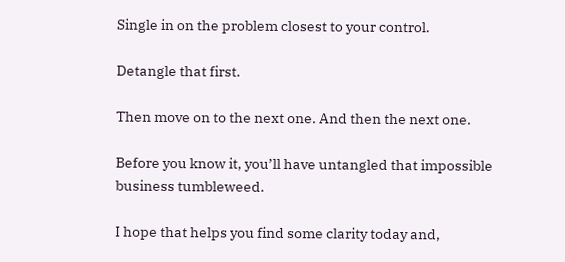Single in on the problem closest to your control.

Detangle that first.

Then move on to the next one. And then the next one.

Before you know it, you’ll have untangled that impossible business tumbleweed.

I hope that helps you find some clarity today and,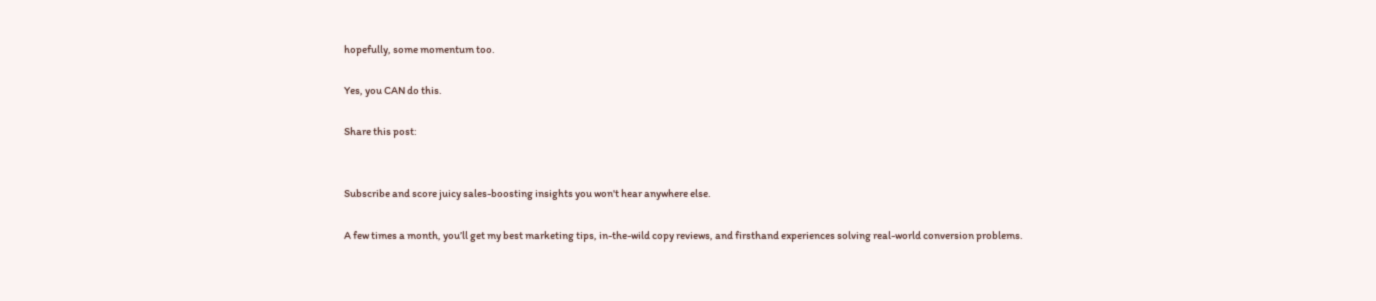hopefully, some momentum too.

Yes, you CAN do this.

Share this post:


Subscribe and score juicy sales-boosting insights you won't hear anywhere else.

A few times a month, you’ll get my best marketing tips, in-the-wild copy reviews, and firsthand experiences solving real-world conversion problems.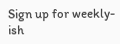Sign up for weekly-ish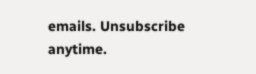emails. Unsubscribe anytime.